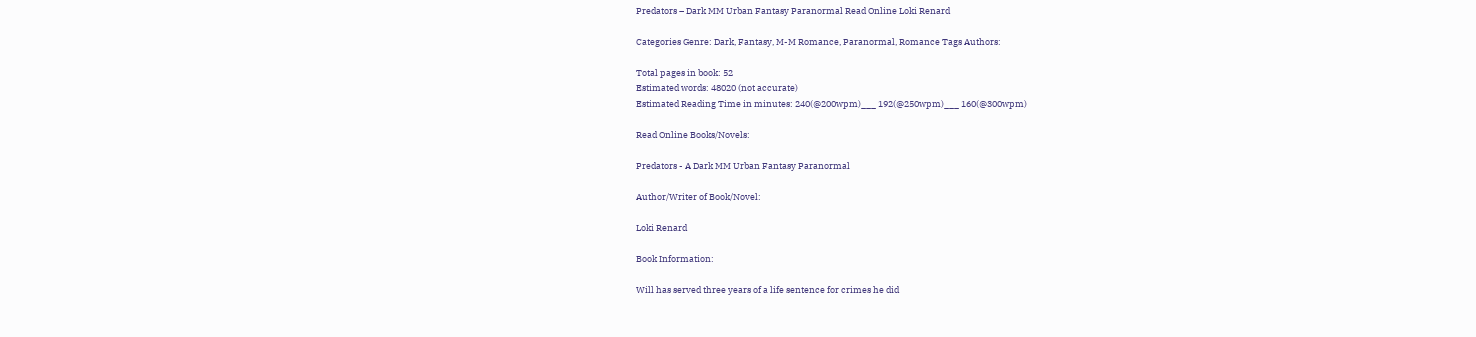Predators – Dark MM Urban Fantasy Paranormal Read Online Loki Renard

Categories Genre: Dark, Fantasy, M-M Romance, Paranormal, Romance Tags Authors:

Total pages in book: 52
Estimated words: 48020 (not accurate)
Estimated Reading Time in minutes: 240(@200wpm)___ 192(@250wpm)___ 160(@300wpm)

Read Online Books/Novels:

Predators - A Dark MM Urban Fantasy Paranormal

Author/Writer of Book/Novel:

Loki Renard

Book Information:

Will has served three years of a life sentence for crimes he did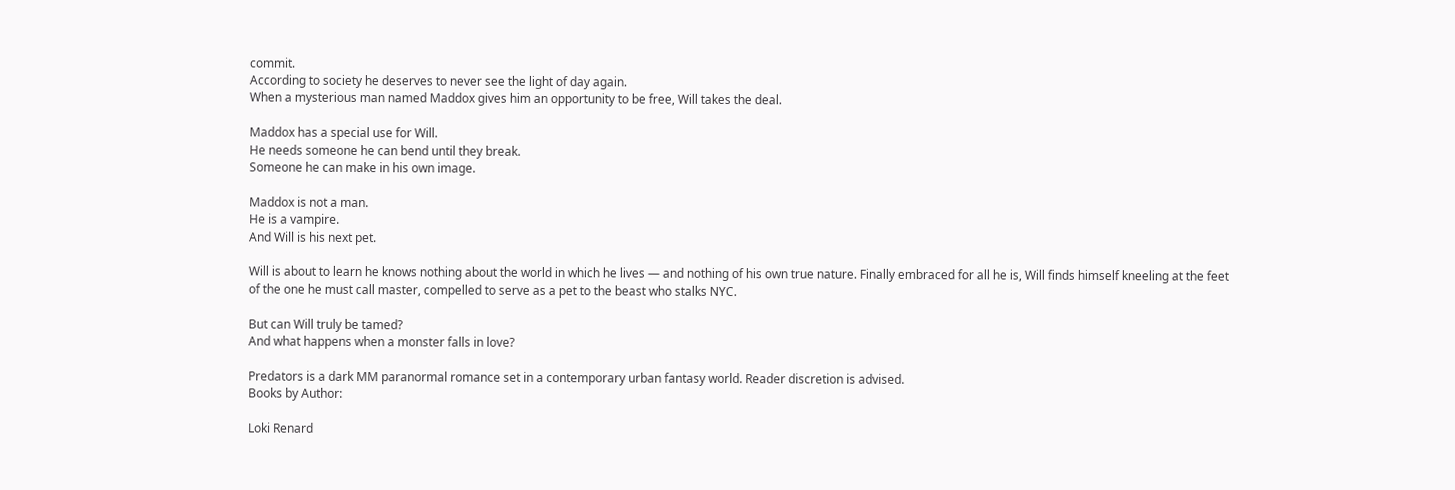commit.
According to society he deserves to never see the light of day again.
When a mysterious man named Maddox gives him an opportunity to be free, Will takes the deal.

Maddox has a special use for Will.
He needs someone he can bend until they break.
Someone he can make in his own image.

Maddox is not a man.
He is a vampire.
And Will is his next pet.

Will is about to learn he knows nothing about the world in which he lives — and nothing of his own true nature. Finally embraced for all he is, Will finds himself kneeling at the feet of the one he must call master, compelled to serve as a pet to the beast who stalks NYC.

But can Will truly be tamed?
And what happens when a monster falls in love?

Predators is a dark MM paranormal romance set in a contemporary urban fantasy world. Reader discretion is advised.
Books by Author:

Loki Renard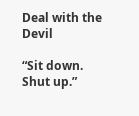Deal with the Devil

“Sit down. Shut up.”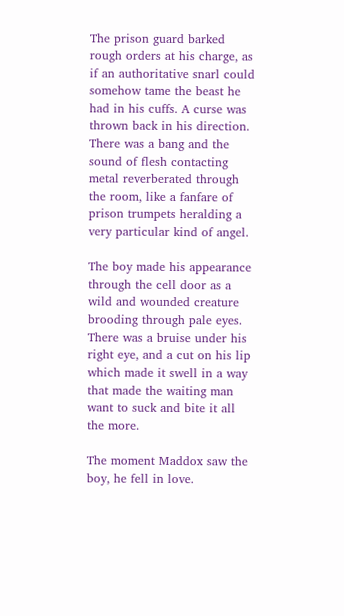The prison guard barked rough orders at his charge, as if an authoritative snarl could somehow tame the beast he had in his cuffs. A curse was thrown back in his direction. There was a bang and the sound of flesh contacting metal reverberated through the room, like a fanfare of prison trumpets heralding a very particular kind of angel.

The boy made his appearance through the cell door as a wild and wounded creature brooding through pale eyes. There was a bruise under his right eye, and a cut on his lip which made it swell in a way that made the waiting man want to suck and bite it all the more.

The moment Maddox saw the boy, he fell in love.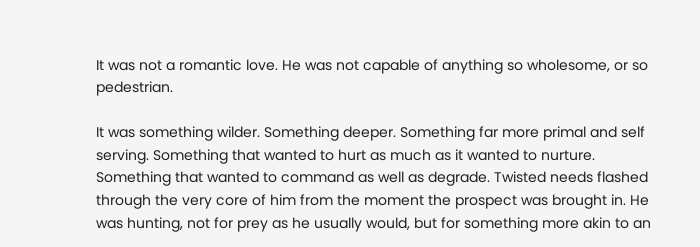It was not a romantic love. He was not capable of anything so wholesome, or so pedestrian.

It was something wilder. Something deeper. Something far more primal and self serving. Something that wanted to hurt as much as it wanted to nurture. Something that wanted to command as well as degrade. Twisted needs flashed through the very core of him from the moment the prospect was brought in. He was hunting, not for prey as he usually would, but for something more akin to an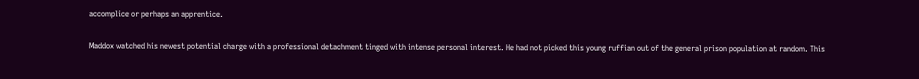accomplice or perhaps an apprentice.

Maddox watched his newest potential charge with a professional detachment tinged with intense personal interest. He had not picked this young ruffian out of the general prison population at random. This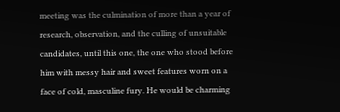meeting was the culmination of more than a year of research, observation, and the culling of unsuitable candidates, until this one, the one who stood before him with messy hair and sweet features worn on a face of cold, masculine fury. He would be charming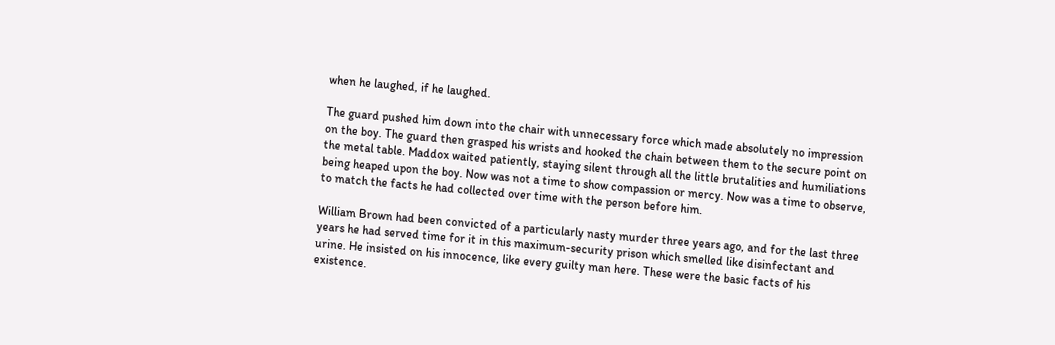when he laughed, if he laughed.

The guard pushed him down into the chair with unnecessary force which made absolutely no impression on the boy. The guard then grasped his wrists and hooked the chain between them to the secure point on the metal table. Maddox waited patiently, staying silent through all the little brutalities and humiliations being heaped upon the boy. Now was not a time to show compassion or mercy. Now was a time to observe, to match the facts he had collected over time with the person before him.

William Brown had been convicted of a particularly nasty murder three years ago, and for the last three years he had served time for it in this maximum-security prison which smelled like disinfectant and urine. He insisted on his innocence, like every guilty man here. These were the basic facts of his existence.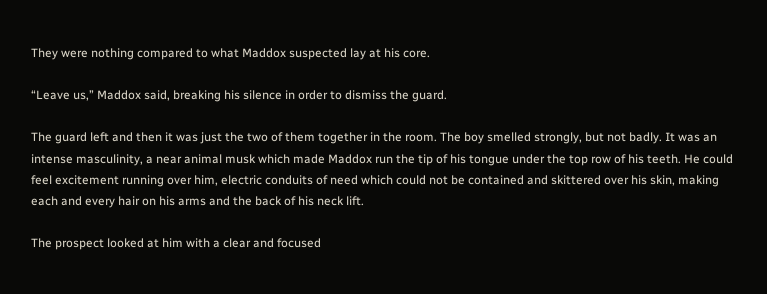They were nothing compared to what Maddox suspected lay at his core.

“Leave us,” Maddox said, breaking his silence in order to dismiss the guard.

The guard left and then it was just the two of them together in the room. The boy smelled strongly, but not badly. It was an intense masculinity, a near animal musk which made Maddox run the tip of his tongue under the top row of his teeth. He could feel excitement running over him, electric conduits of need which could not be contained and skittered over his skin, making each and every hair on his arms and the back of his neck lift.

The prospect looked at him with a clear and focused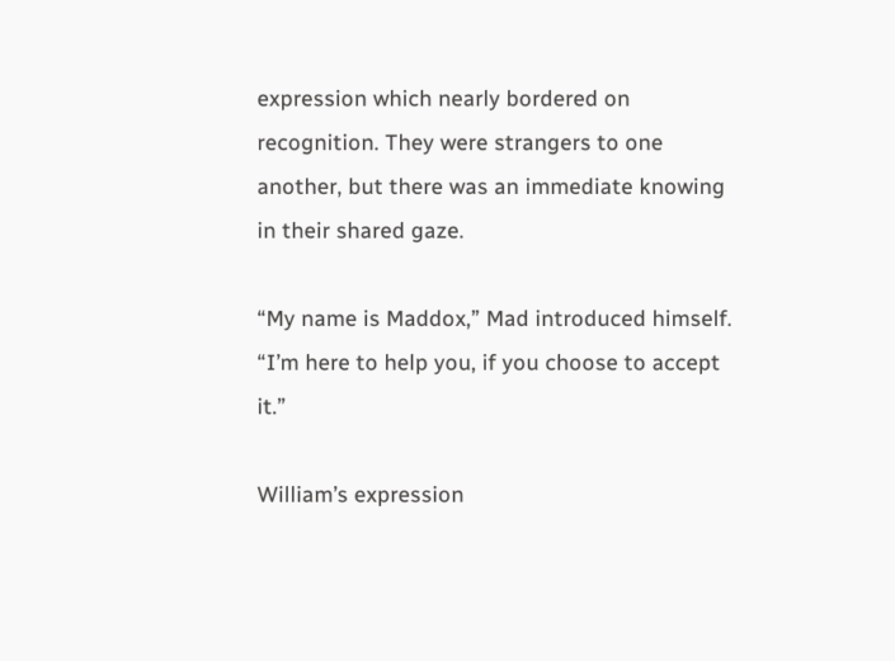expression which nearly bordered on recognition. They were strangers to one another, but there was an immediate knowing in their shared gaze.

“My name is Maddox,” Mad introduced himself. “I’m here to help you, if you choose to accept it.”

William’s expression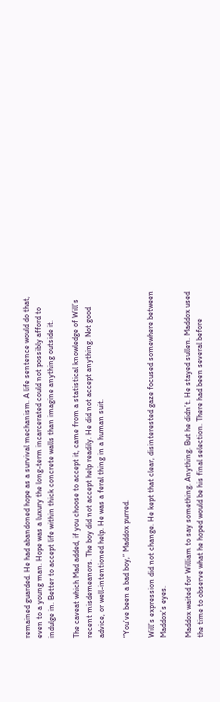remained guarded. He had abandoned hope as a survival mechanism. A life sentence would do that, even to a young man. Hope was a luxury the long-term incarcerated could not possibly afford to indulge in. Better to accept life within thick concrete walls than imagine anything outside it.

The caveat which Mad added, if you choose to accept it, came from a statistical knowledge of Will’s recent misdemeanors. The boy did not accept help readily. He did not accept anything. Not good advice, or well-intentioned help. He was a feral thing in a human suit.

“You’ve been a bad boy,” Maddox purred.

Will’s expression did not change. He kept that clear, disinterested gaze focused somewhere between Maddox’s eyes.

Maddox waited for William to say something. Anything. But he didn’t. He stayed sullen. Maddox used the time to observe what he hoped would be his final selection. There had been several before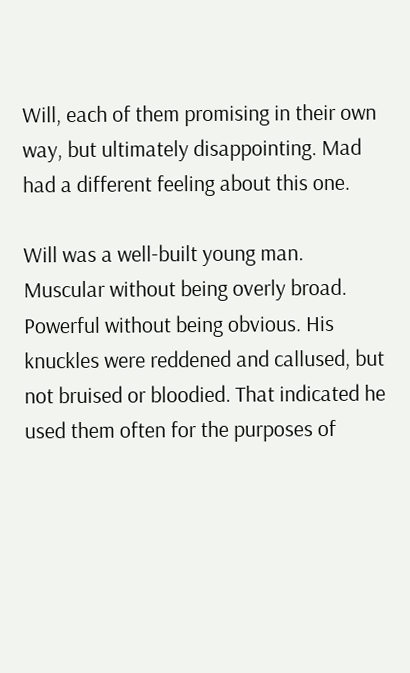Will, each of them promising in their own way, but ultimately disappointing. Mad had a different feeling about this one.

Will was a well-built young man. Muscular without being overly broad. Powerful without being obvious. His knuckles were reddened and callused, but not bruised or bloodied. That indicated he used them often for the purposes of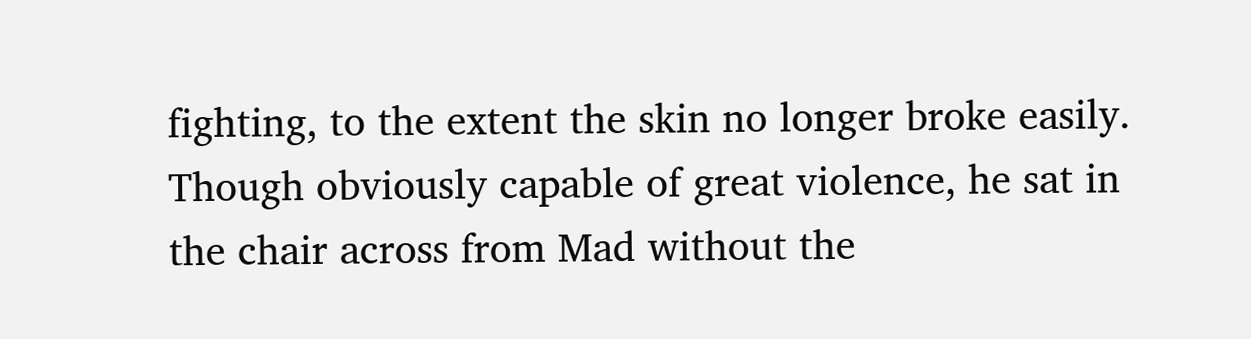fighting, to the extent the skin no longer broke easily. Though obviously capable of great violence, he sat in the chair across from Mad without the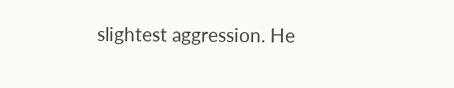slightest aggression. He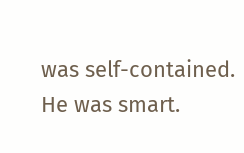was self-contained. He was smart.